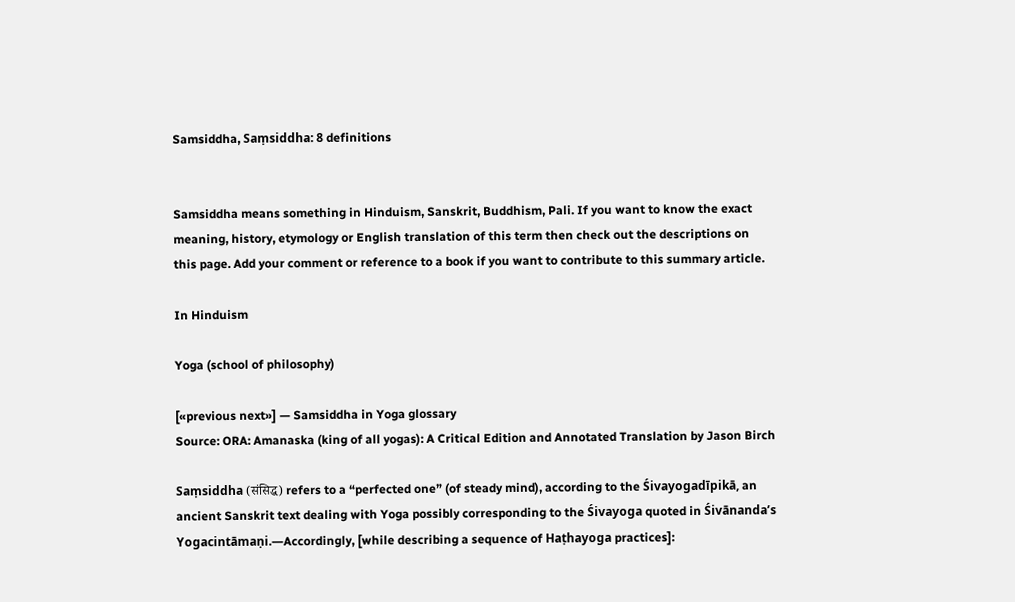Samsiddha, Saṃsiddha: 8 definitions


Samsiddha means something in Hinduism, Sanskrit, Buddhism, Pali. If you want to know the exact meaning, history, etymology or English translation of this term then check out the descriptions on this page. Add your comment or reference to a book if you want to contribute to this summary article.

In Hinduism

Yoga (school of philosophy)

[«previous next»] — Samsiddha in Yoga glossary
Source: ORA: Amanaska (king of all yogas): A Critical Edition and Annotated Translation by Jason Birch

Saṃsiddha (संसिद्ध) refers to a “perfected one” (of steady mind), according to the Śivayogadīpikā, an ancient Sanskrit text dealing with Yoga possibly corresponding to the Śivayoga quoted in Śivānanda’s Yogacintāmaṇi.—Accordingly, [while describing a sequence of Haṭhayoga practices]: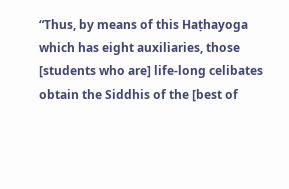“Thus, by means of this Haṭhayoga which has eight auxiliaries, those [students who are] life-long celibates obtain the Siddhis of the [best of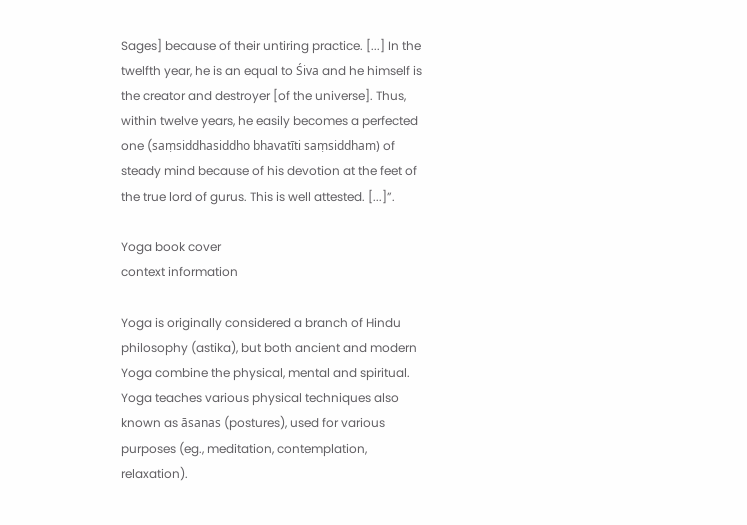Sages] because of their untiring practice. [...] In the twelfth year, he is an equal to Śiva and he himself is the creator and destroyer [of the universe]. Thus, within twelve years, he easily becomes a perfected one (saṃsiddhasiddho bhavatīti saṃsiddham) of steady mind because of his devotion at the feet of the true lord of gurus. This is well attested. [...]”.

Yoga book cover
context information

Yoga is originally considered a branch of Hindu philosophy (astika), but both ancient and modern Yoga combine the physical, mental and spiritual. Yoga teaches various physical techniques also known as āsanas (postures), used for various purposes (eg., meditation, contemplation, relaxation).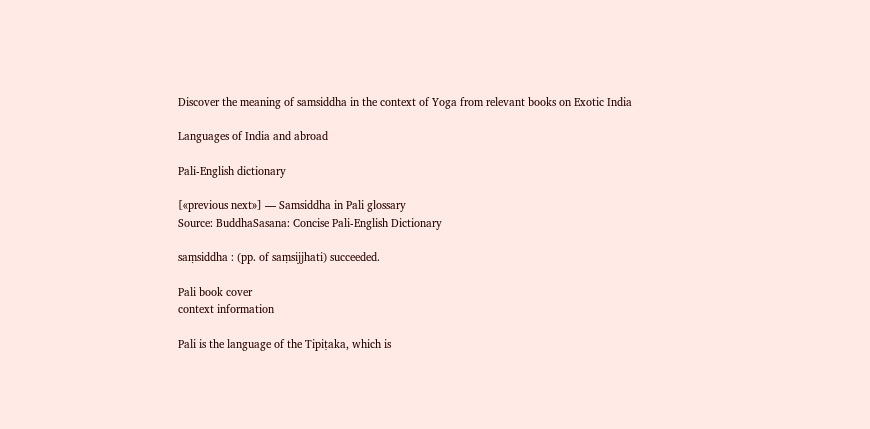Discover the meaning of samsiddha in the context of Yoga from relevant books on Exotic India

Languages of India and abroad

Pali-English dictionary

[«previous next»] — Samsiddha in Pali glossary
Source: BuddhaSasana: Concise Pali-English Dictionary

saṃsiddha : (pp. of saṃsijjhati) succeeded.

Pali book cover
context information

Pali is the language of the Tipiṭaka, which is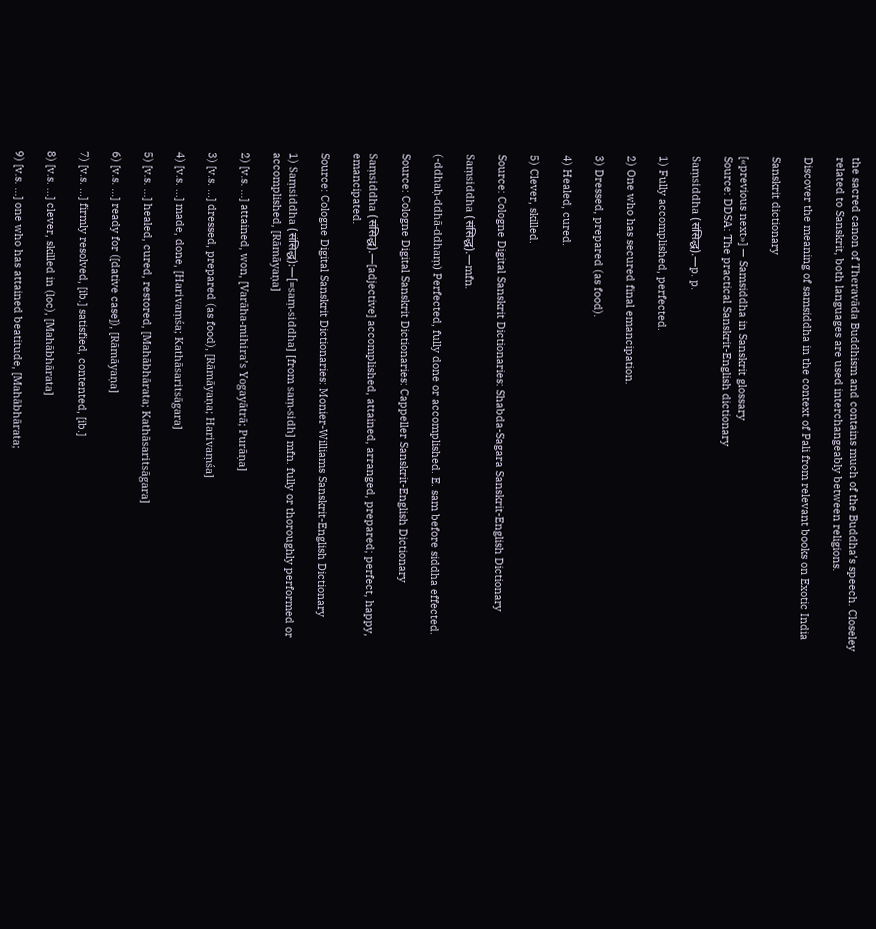the sacred canon of Theravāda Buddhism and contains much of the Buddha’s speech. Closeley related to Sanskrit, both languages are used interchangeably between religions.

Discover the meaning of samsiddha in the context of Pali from relevant books on Exotic India

Sanskrit dictionary

[«previous next»] — Samsiddha in Sanskrit glossary
Source: DDSA: The practical Sanskrit-English dictionary

Saṃsiddha (संसिद्ध).—p. p.

1) Fully accomplished, perfected.

2) One who has secured final emancipation.

3) Dressed, prepared (as food).

4) Healed, cured.

5) Clever, skilled.

Source: Cologne Digital Sanskrit Dictionaries: Shabda-Sagara Sanskrit-English Dictionary

Saṃsiddha (संसिद्ध).—mfn.

(-ddhaḥ-ddhā-ddhaṃ) Perfected, fully done or accomplished. E. sam before siddha effected.

Source: Cologne Digital Sanskrit Dictionaries: Cappeller Sanskrit-English Dictionary

Saṃsiddha (संसिद्ध).—[adjective] accomplished, attained, arranged, prepared; perfect, happy, emancipated.

Source: Cologne Digital Sanskrit Dictionaries: Monier-Williams Sanskrit-English Dictionary

1) Saṃsiddha (संसिद्ध):—[=saṃ-siddha] [from saṃ-sidh] mfn. fully or thoroughly performed or accomplished, [Rāmāyaṇa]

2) [v.s. ...] attained, won, [Varāha-mihira’s Yogayātrā; Purāṇa]

3) [v.s. ...] dressed, prepared (as food), [Rāmāyaṇa; Harivaṃśa]

4) [v.s. ...] made, done, [Harivaṃśa; Kathāsaritsāgara]

5) [v.s. ...] healed, cured, restored, [Mahābhārata; Kathāsaritsāgara]

6) [v.s. ...] ready for ([dative case]), [Rāmāyaṇa]

7) [v.s. ...] firmly resolved, [ib.] satisfied, contented, [ib.]

8) [v.s. ...] clever, skilled in (loc), [Mahābhārata]

9) [v.s. ...] one who has attained beatitude, [Mahābhārata;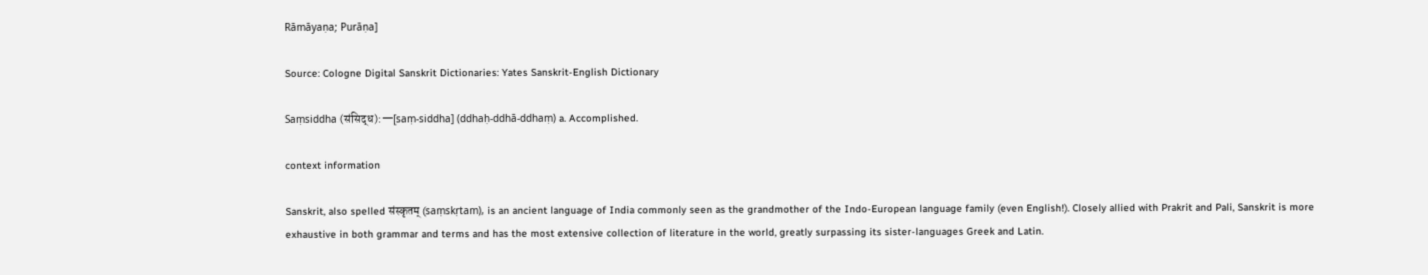Rāmāyaṇa; Purāṇa]

Source: Cologne Digital Sanskrit Dictionaries: Yates Sanskrit-English Dictionary

Saṃsiddha (संसिद्ध):—[saṃ-siddha] (ddhaḥ-ddhā-ddhaṃ) a. Accomplished.

context information

Sanskrit, also spelled संस्कृतम् (saṃskṛtam), is an ancient language of India commonly seen as the grandmother of the Indo-European language family (even English!). Closely allied with Prakrit and Pali, Sanskrit is more exhaustive in both grammar and terms and has the most extensive collection of literature in the world, greatly surpassing its sister-languages Greek and Latin.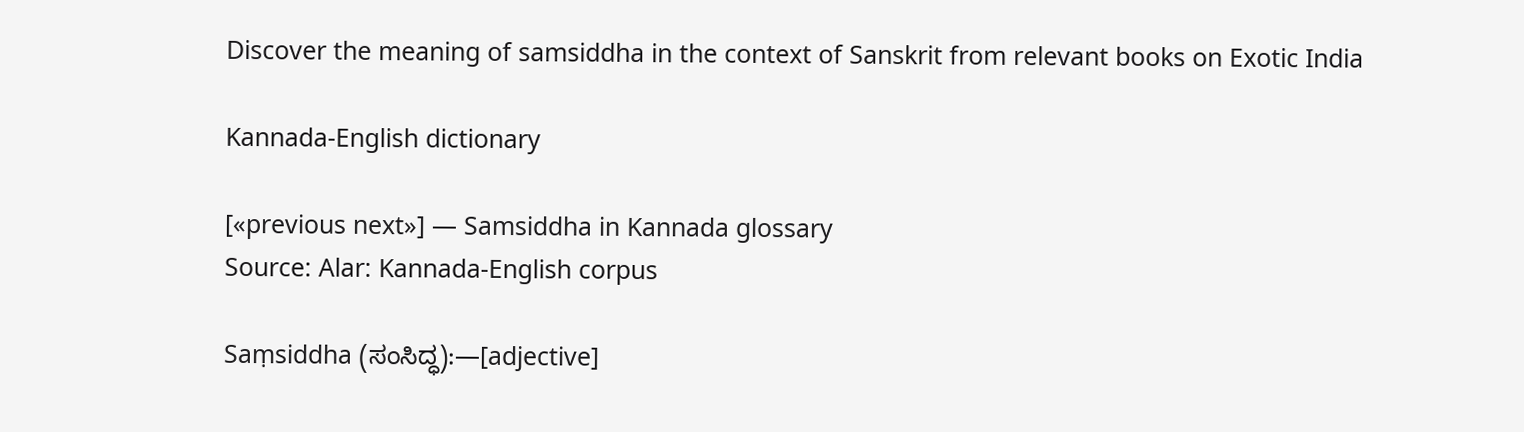Discover the meaning of samsiddha in the context of Sanskrit from relevant books on Exotic India

Kannada-English dictionary

[«previous next»] — Samsiddha in Kannada glossary
Source: Alar: Kannada-English corpus

Saṃsiddha (ಸಂಸಿದ್ಧ):—[adjective]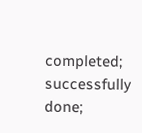completed; successfully done;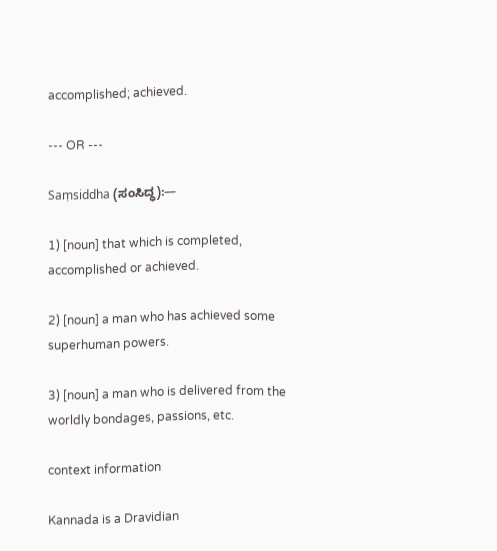accomplished; achieved.

--- OR ---

Saṃsiddha (ಸಂಸಿದ್ಧ):—

1) [noun] that which is completed, accomplished or achieved.

2) [noun] a man who has achieved some superhuman powers.

3) [noun] a man who is delivered from the worldly bondages, passions, etc.

context information

Kannada is a Dravidian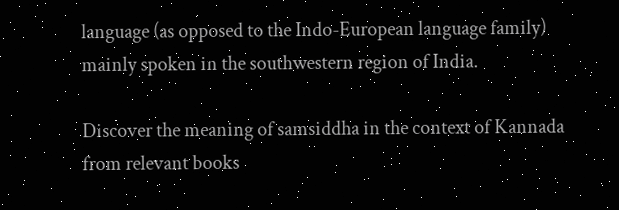language (as opposed to the Indo-European language family) mainly spoken in the southwestern region of India.

Discover the meaning of samsiddha in the context of Kannada from relevant books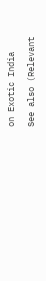on Exotic India

See also (Relevant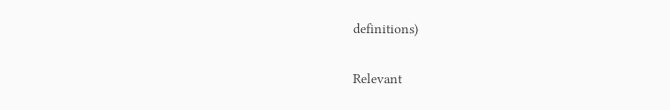definitions)

Relevant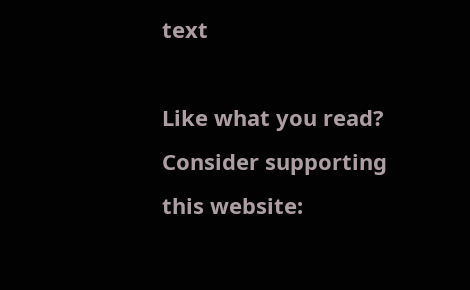text

Like what you read? Consider supporting this website: